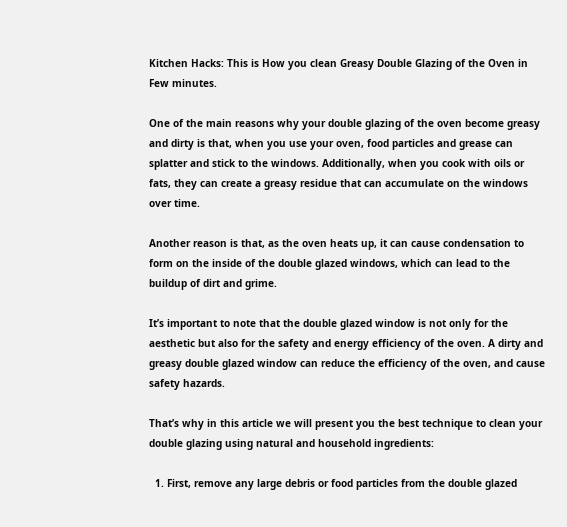Kitchen Hacks: This is How you clean Greasy Double Glazing of the Oven in Few minutes.

One of the main reasons why your double glazing of the oven become greasy and dirty is that, when you use your oven, food particles and grease can splatter and stick to the windows. Additionally, when you cook with oils or fats, they can create a greasy residue that can accumulate on the windows over time.

Another reason is that, as the oven heats up, it can cause condensation to form on the inside of the double glazed windows, which can lead to the buildup of dirt and grime.

It’s important to note that the double glazed window is not only for the aesthetic but also for the safety and energy efficiency of the oven. A dirty and greasy double glazed window can reduce the efficiency of the oven, and cause safety hazards.

That’s why in this article we will present you the best technique to clean your double glazing using natural and household ingredients:

  1. First, remove any large debris or food particles from the double glazed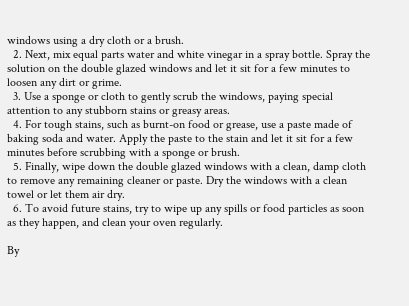windows using a dry cloth or a brush.
  2. Next, mix equal parts water and white vinegar in a spray bottle. Spray the solution on the double glazed windows and let it sit for a few minutes to loosen any dirt or grime.
  3. Use a sponge or cloth to gently scrub the windows, paying special attention to any stubborn stains or greasy areas.
  4. For tough stains, such as burnt-on food or grease, use a paste made of baking soda and water. Apply the paste to the stain and let it sit for a few minutes before scrubbing with a sponge or brush.
  5. Finally, wipe down the double glazed windows with a clean, damp cloth to remove any remaining cleaner or paste. Dry the windows with a clean towel or let them air dry.
  6. To avoid future stains, try to wipe up any spills or food particles as soon as they happen, and clean your oven regularly.

By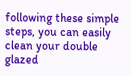following these simple steps, you can easily clean your double glazed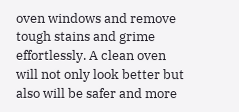oven windows and remove tough stains and grime effortlessly. A clean oven will not only look better but also will be safer and more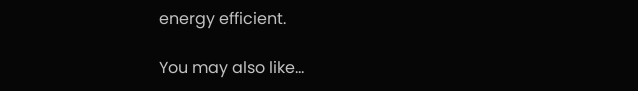energy efficient.

You may also like...